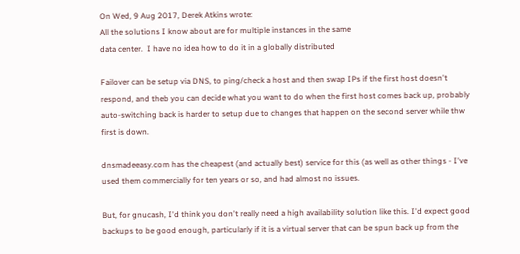On Wed, 9 Aug 2017, Derek Atkins wrote:
All the solutions I know about are for multiple instances in the same
data center.  I have no idea how to do it in a globally distributed

Failover can be setup via DNS, to ping/check a host and then swap IPs if the first host doesn't respond, and theb you can decide what you want to do when the first host comes back up, probably auto-switching back is harder to setup due to changes that happen on the second server while thw first is down.

dnsmadeeasy.com has the cheapest (and actually best) service for this (as well as other things - I've used them commercially for ten years or so, and had almost no issues.

But, for gnucash, I'd think you don't really need a high availability solution like this. I'd expect good backups to be good enough, particularly if it is a virtual server that can be spun back up from the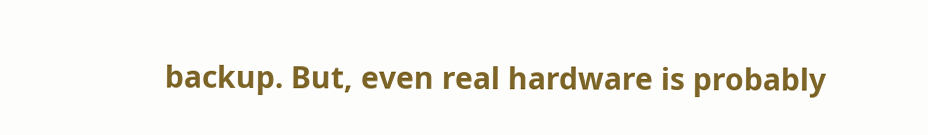backup. But, even real hardware is probably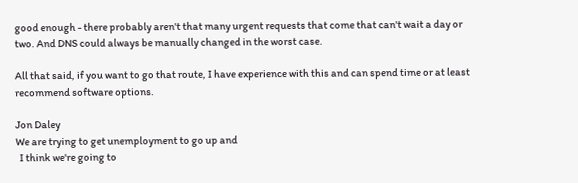good enough - there probably aren't that many urgent requests that come that can't wait a day or two. And DNS could always be manually changed in the worst case.

All that said, if you want to go that route, I have experience with this and can spend time or at least recommend software options.

Jon Daley
We are trying to get unemployment to go up and
  I think we're going to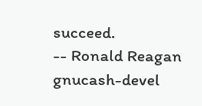succeed.
-- Ronald Reagan
gnucash-devel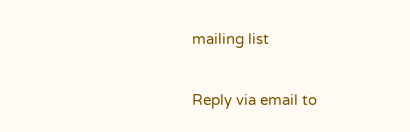mailing list

Reply via email to